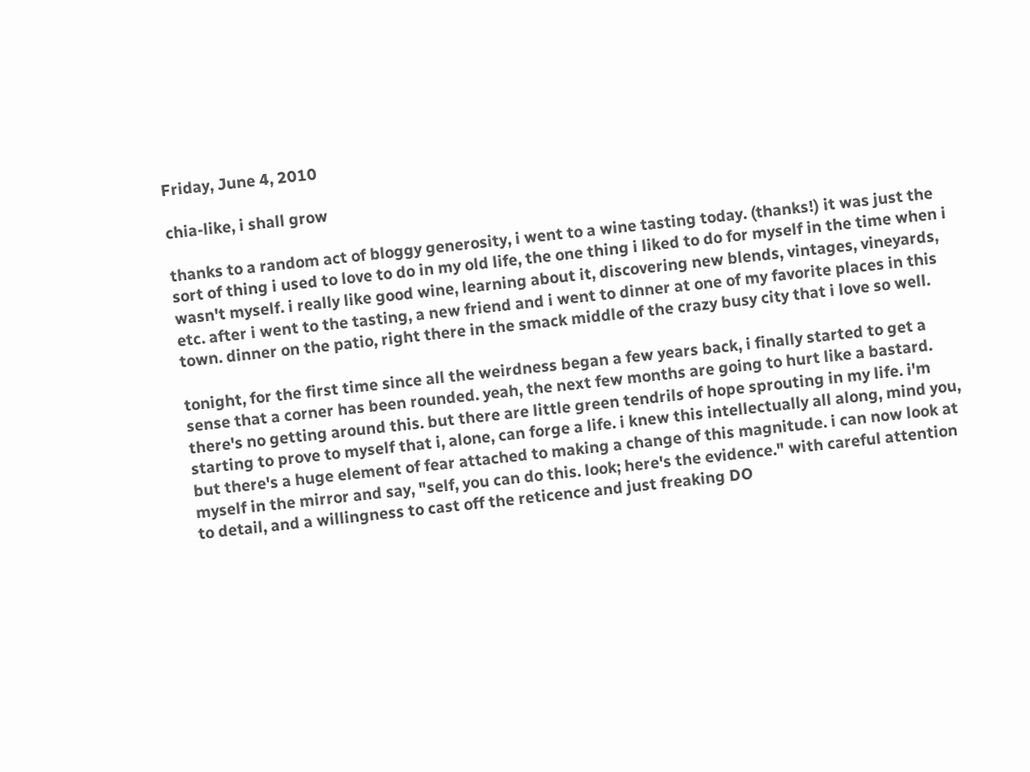Friday, June 4, 2010

chia-like, i shall grow

thanks to a random act of bloggy generosity, i went to a wine tasting today. (thanks!) it was just the sort of thing i used to love to do in my old life, the one thing i liked to do for myself in the time when i wasn't myself. i really like good wine, learning about it, discovering new blends, vintages, vineyards, etc. after i went to the tasting, a new friend and i went to dinner at one of my favorite places in this town. dinner on the patio, right there in the smack middle of the crazy busy city that i love so well.

tonight, for the first time since all the weirdness began a few years back, i finally started to get a sense that a corner has been rounded. yeah, the next few months are going to hurt like a bastard. there's no getting around this. but there are little green tendrils of hope sprouting in my life. i'm starting to prove to myself that i, alone, can forge a life. i knew this intellectually all along, mind you, but there's a huge element of fear attached to making a change of this magnitude. i can now look at myself in the mirror and say, "self, you can do this. look; here's the evidence." with careful attention to detail, and a willingness to cast off the reticence and just freaking DO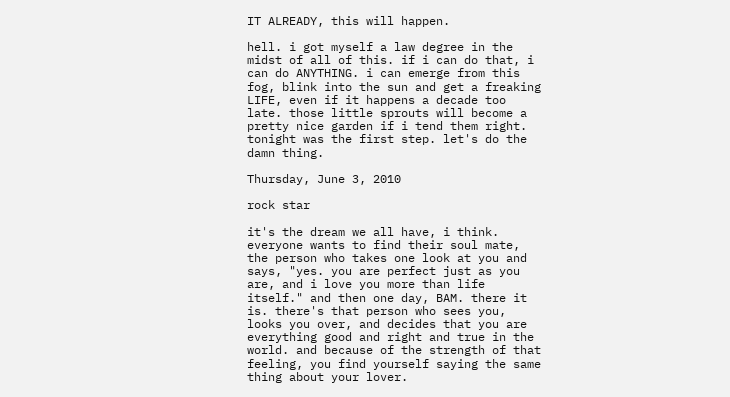IT ALREADY, this will happen.

hell. i got myself a law degree in the midst of all of this. if i can do that, i can do ANYTHING. i can emerge from this fog, blink into the sun and get a freaking LIFE, even if it happens a decade too late. those little sprouts will become a pretty nice garden if i tend them right. tonight was the first step. let's do the damn thing.

Thursday, June 3, 2010

rock star

it's the dream we all have, i think. everyone wants to find their soul mate, the person who takes one look at you and says, "yes. you are perfect just as you are, and i love you more than life itself." and then one day, BAM. there it is. there's that person who sees you, looks you over, and decides that you are everything good and right and true in the world. and because of the strength of that feeling, you find yourself saying the same thing about your lover.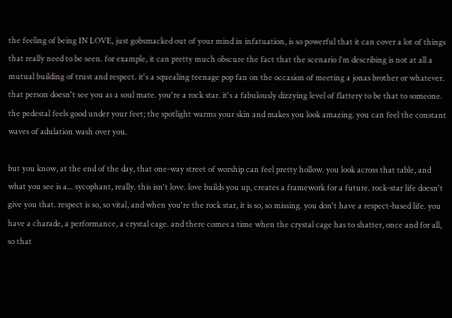the feeling of being IN LOVE, just gobsmacked out of your mind in infatuation, is so powerful that it can cover a lot of things that really need to be seen. for example, it can pretty much obscure the fact that the scenario i'm describing is not at all a mutual building of trust and respect. it's a squealing teenage pop fan on the occasion of meeting a jonas brother or whatever. that person doesn't see you as a soul mate. you're a rock star. it's a fabulously dizzying level of flattery to be that to someone. the pedestal feels good under your feet; the spotlight warms your skin and makes you look amazing. you can feel the constant waves of adulation wash over you.

but you know, at the end of the day, that one-way street of worship can feel pretty hollow. you look across that table, and what you see is a... sycophant, really. this isn't love. love builds you up, creates a framework for a future. rock-star life doesn't give you that. respect is so, so vital, and when you're the rock star, it is so, so missing. you don't have a respect-based life. you have a charade, a performance, a crystal cage. and there comes a time when the crystal cage has to shatter, once and for all, so that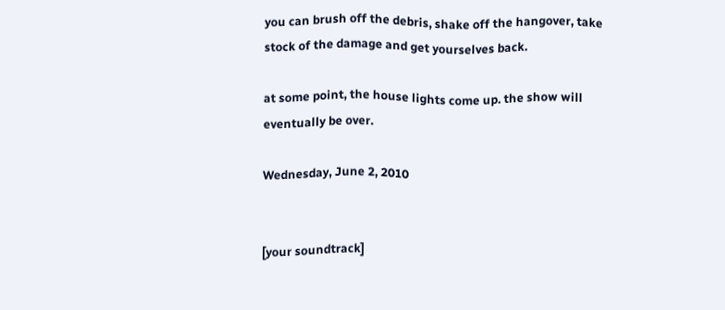you can brush off the debris, shake off the hangover, take stock of the damage and get yourselves back.

at some point, the house lights come up. the show will eventually be over.

Wednesday, June 2, 2010


[your soundtrack]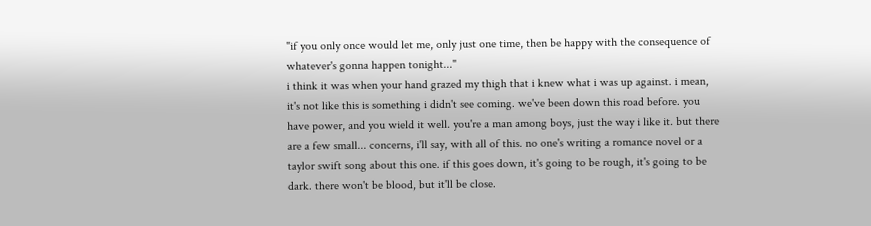"if you only once would let me, only just one time, then be happy with the consequence of whatever's gonna happen tonight..."
i think it was when your hand grazed my thigh that i knew what i was up against. i mean, it's not like this is something i didn't see coming. we've been down this road before. you have power, and you wield it well. you're a man among boys, just the way i like it. but there are a few small... concerns, i'll say, with all of this. no one's writing a romance novel or a taylor swift song about this one. if this goes down, it's going to be rough, it's going to be dark. there won't be blood, but it'll be close.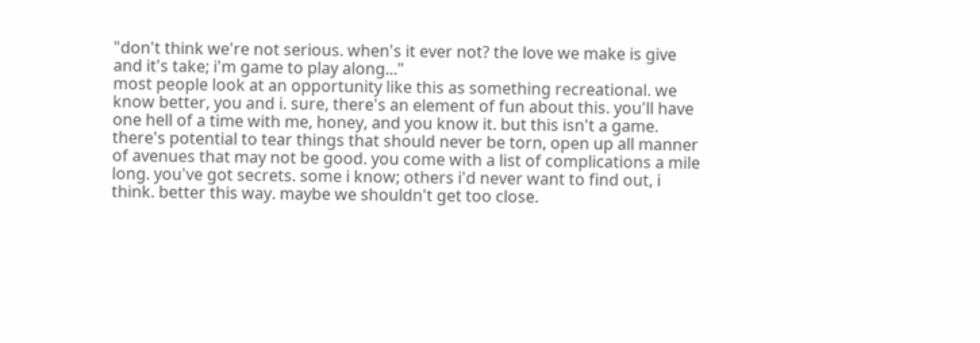"don't think we're not serious. when's it ever not? the love we make is give and it's take; i'm game to play along..."
most people look at an opportunity like this as something recreational. we know better, you and i. sure, there's an element of fun about this. you'll have one hell of a time with me, honey, and you know it. but this isn't a game. there's potential to tear things that should never be torn, open up all manner of avenues that may not be good. you come with a list of complications a mile long. you've got secrets. some i know; others i'd never want to find out, i think. better this way. maybe we shouldn't get too close.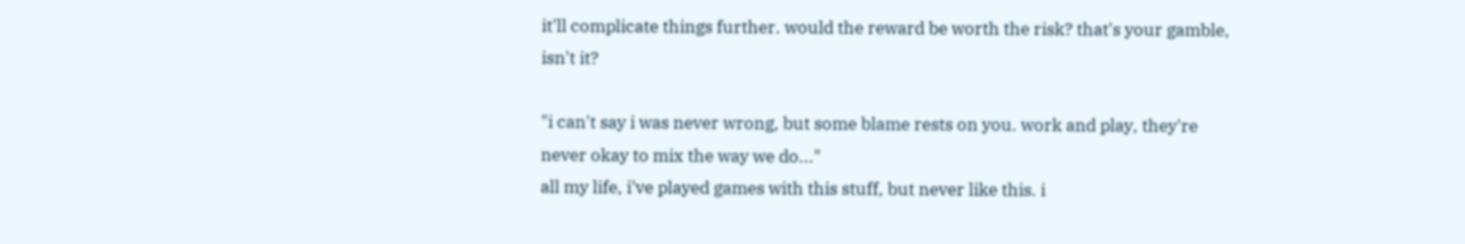it'll complicate things further. would the reward be worth the risk? that's your gamble, isn't it?

"i can't say i was never wrong, but some blame rests on you. work and play, they're never okay to mix the way we do..."
all my life, i've played games with this stuff, but never like this. i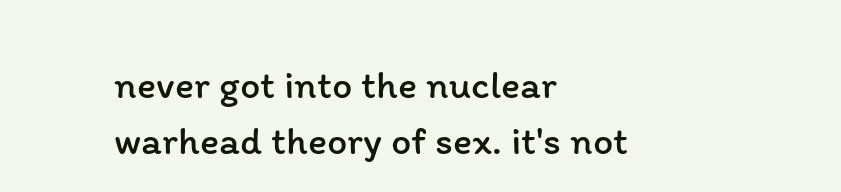never got into the nuclear warhead theory of sex. it's not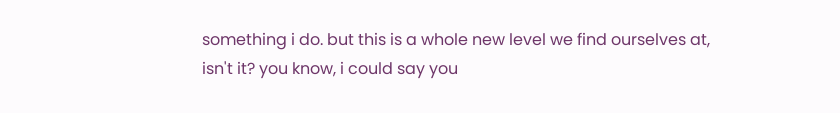something i do. but this is a whole new level we find ourselves at, isn't it? you know, i could say you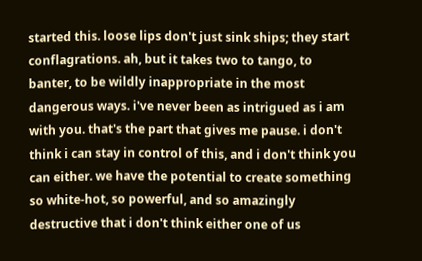started this. loose lips don't just sink ships; they start conflagrations. ah, but it takes two to tango, to banter, to be wildly inappropriate in the most dangerous ways. i've never been as intrigued as i am with you. that's the part that gives me pause. i don't think i can stay in control of this, and i don't think you can either. we have the potential to create something so white-hot, so powerful, and so amazingly destructive that i don't think either one of us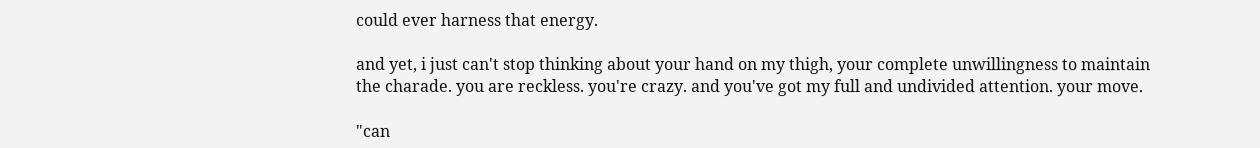could ever harness that energy.

and yet, i just can't stop thinking about your hand on my thigh, your complete unwillingness to maintain the charade. you are reckless. you're crazy. and you've got my full and undivided attention. your move.

"can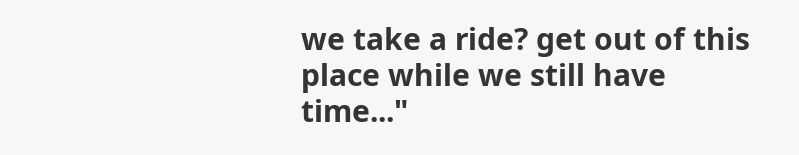we take a ride? get out of this place while we still have time..."